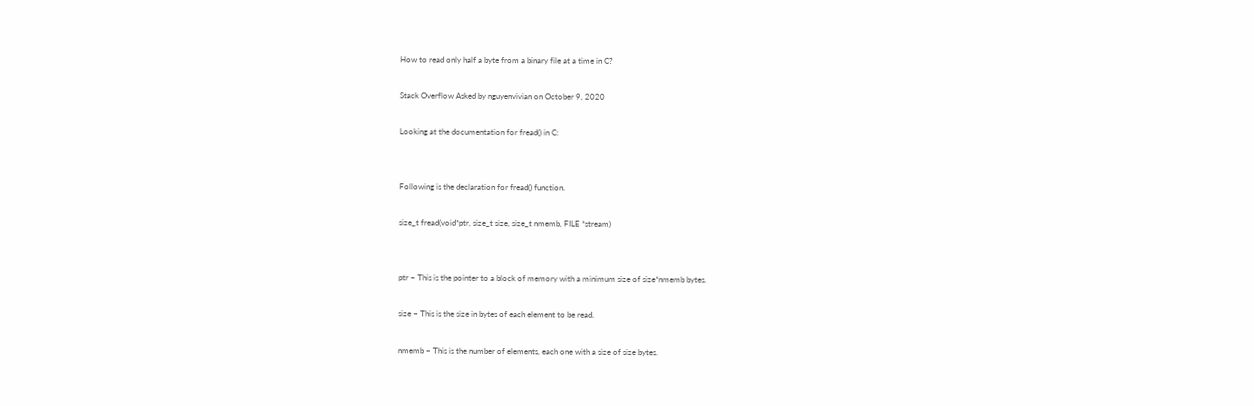How to read only half a byte from a binary file at a time in C?

Stack Overflow Asked by nguyenvivian on October 9, 2020

Looking at the documentation for fread() in C:


Following is the declaration for fread() function.

size_t fread(void*ptr, size_t size, size_t nmemb, FILE *stream)


ptr − This is the pointer to a block of memory with a minimum size of size*nmemb bytes.

size − This is the size in bytes of each element to be read.

nmemb − This is the number of elements, each one with a size of size bytes.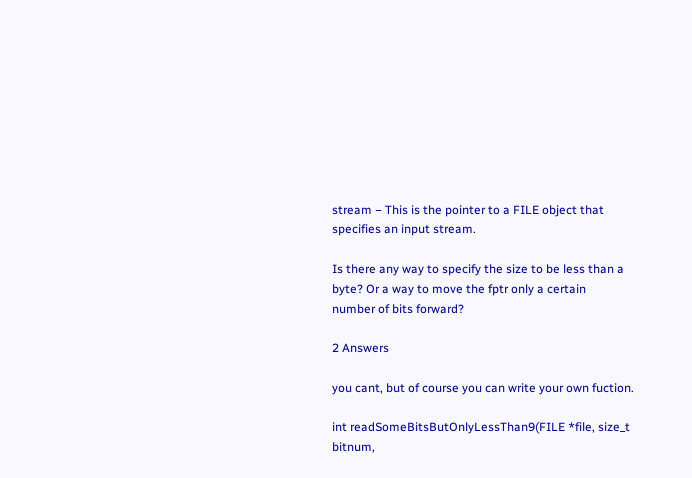stream − This is the pointer to a FILE object that specifies an input stream.

Is there any way to specify the size to be less than a byte? Or a way to move the fptr only a certain
number of bits forward?

2 Answers

you cant, but of course you can write your own fuction.

int readSomeBitsButOnlyLessThan9(FILE *file, size_t bitnum,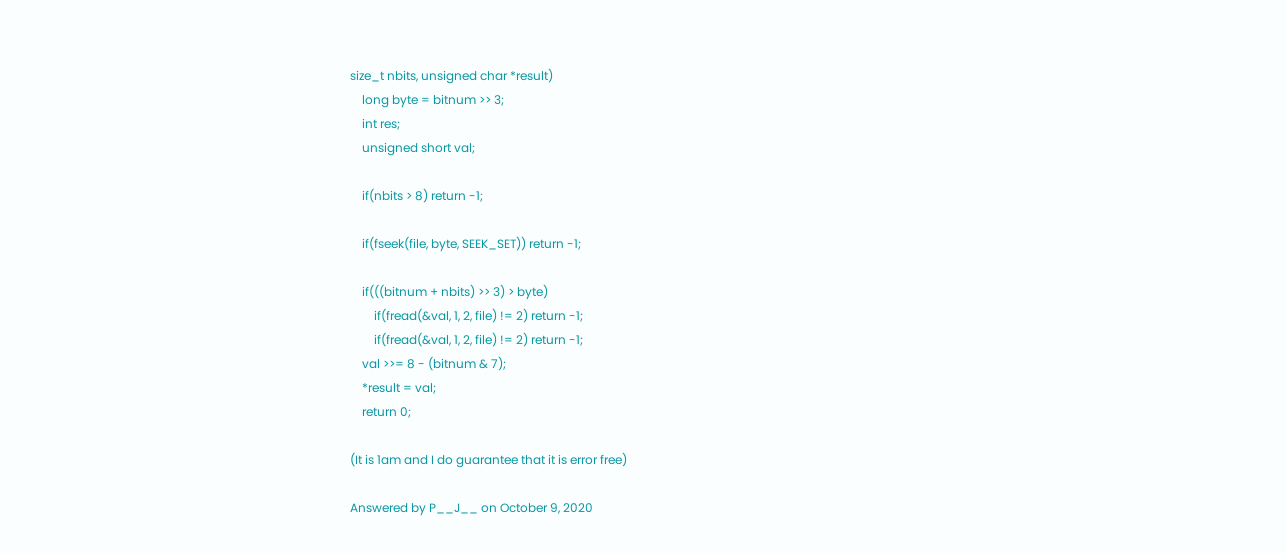size_t nbits, unsigned char *result)
    long byte = bitnum >> 3;
    int res;
    unsigned short val;

    if(nbits > 8) return -1;

    if(fseek(file, byte, SEEK_SET)) return -1;

    if(((bitnum + nbits) >> 3) > byte)
        if(fread(&val, 1, 2, file) != 2) return -1;
        if(fread(&val, 1, 2, file) != 2) return -1;
    val >>= 8 - (bitnum & 7);
    *result = val;
    return 0;

(It is 1am and I do guarantee that it is error free)

Answered by P__J__ on October 9, 2020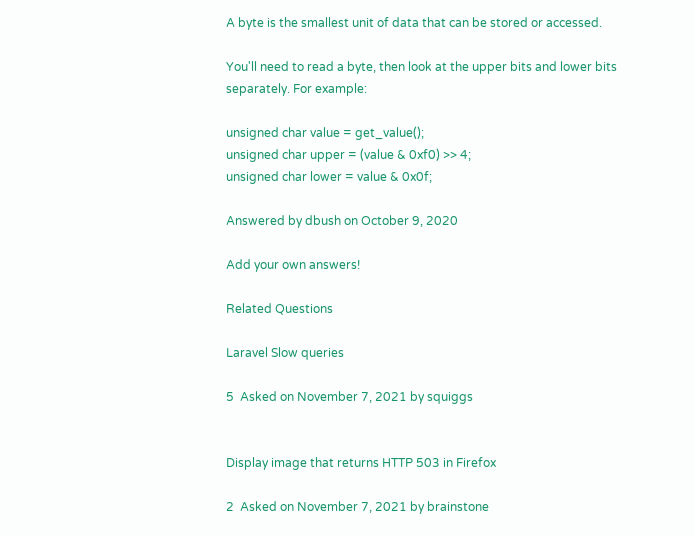A byte is the smallest unit of data that can be stored or accessed.

You'll need to read a byte, then look at the upper bits and lower bits separately. For example:

unsigned char value = get_value();
unsigned char upper = (value & 0xf0) >> 4;
unsigned char lower = value & 0x0f;

Answered by dbush on October 9, 2020

Add your own answers!

Related Questions

Laravel Slow queries

5  Asked on November 7, 2021 by squiggs


Display image that returns HTTP 503 in Firefox

2  Asked on November 7, 2021 by brainstone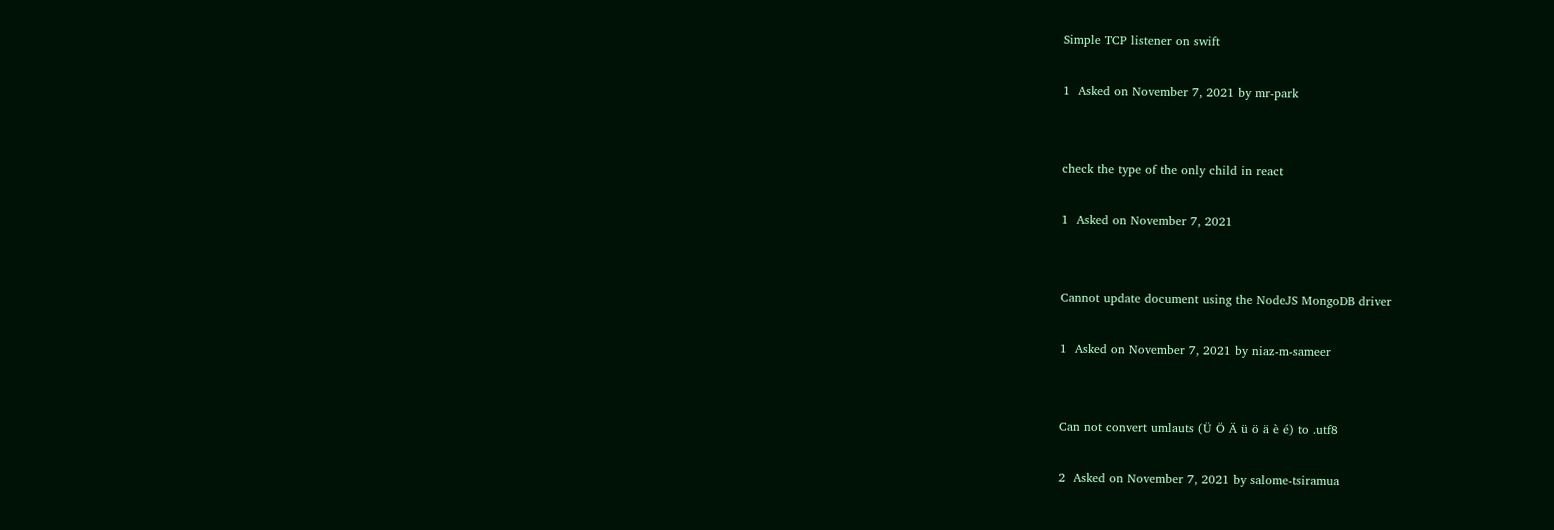Simple TCP listener on swift

1  Asked on November 7, 2021 by mr-park


check the type of the only child in react

1  Asked on November 7, 2021


Cannot update document using the NodeJS MongoDB driver

1  Asked on November 7, 2021 by niaz-m-sameer


Can not convert umlauts (Ü Ö Ä ü ö ä è é) to .utf8

2  Asked on November 7, 2021 by salome-tsiramua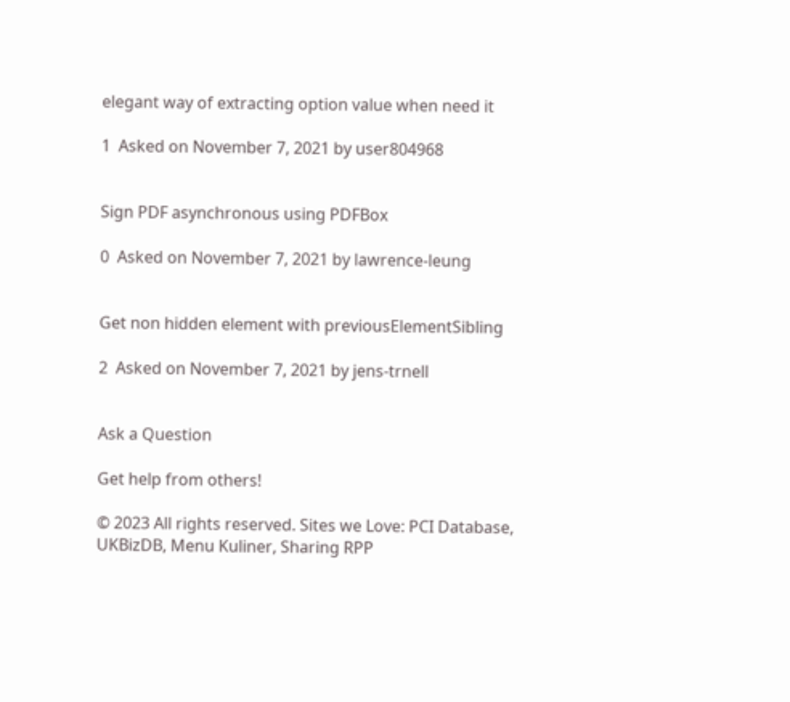elegant way of extracting option value when need it

1  Asked on November 7, 2021 by user804968


Sign PDF asynchronous using PDFBox

0  Asked on November 7, 2021 by lawrence-leung


Get non hidden element with previousElementSibling

2  Asked on November 7, 2021 by jens-trnell


Ask a Question

Get help from others!

© 2023 All rights reserved. Sites we Love: PCI Database, UKBizDB, Menu Kuliner, Sharing RPP